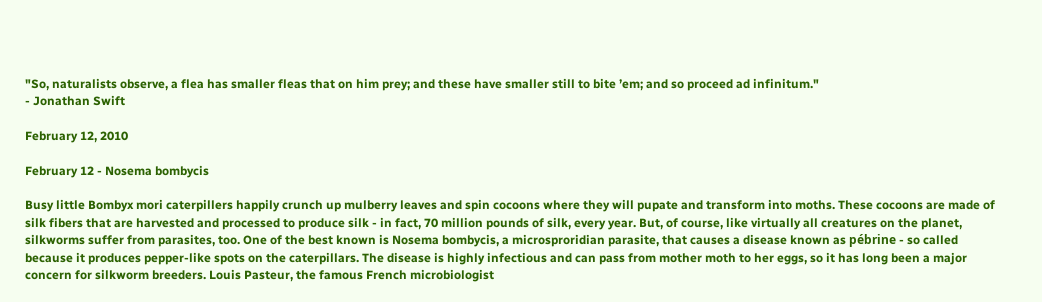"So, naturalists observe, a flea has smaller fleas that on him prey; and these have smaller still to bite ’em; and so proceed ad infinitum."
- Jonathan Swift

February 12, 2010

February 12 - Nosema bombycis

Busy little Bombyx mori caterpillers happily crunch up mulberry leaves and spin cocoons where they will pupate and transform into moths. These cocoons are made of silk fibers that are harvested and processed to produce silk - in fact, 70 million pounds of silk, every year. But, of course, like virtually all creatures on the planet, silkworms suffer from parasites, too. One of the best known is Nosema bombycis, a microsproridian parasite, that causes a disease known as pébrine - so called because it produces pepper-like spots on the caterpillars. The disease is highly infectious and can pass from mother moth to her eggs, so it has long been a major concern for silkworm breeders. Louis Pasteur, the famous French microbiologist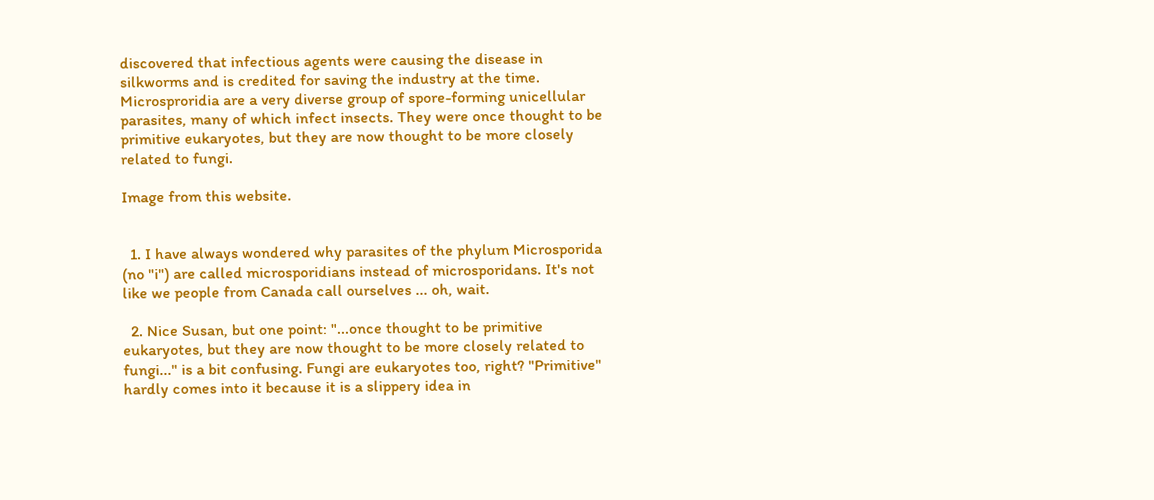discovered that infectious agents were causing the disease in silkworms and is credited for saving the industry at the time. Microsproridia are a very diverse group of spore-forming unicellular parasites, many of which infect insects. They were once thought to be primitive eukaryotes, but they are now thought to be more closely related to fungi.

Image from this website.


  1. I have always wondered why parasites of the phylum Microsporida (no "i") are called microsporidians instead of microsporidans. It's not like we people from Canada call ourselves ... oh, wait.

  2. Nice Susan, but one point: "...once thought to be primitive eukaryotes, but they are now thought to be more closely related to fungi..." is a bit confusing. Fungi are eukaryotes too, right? "Primitive" hardly comes into it because it is a slippery idea in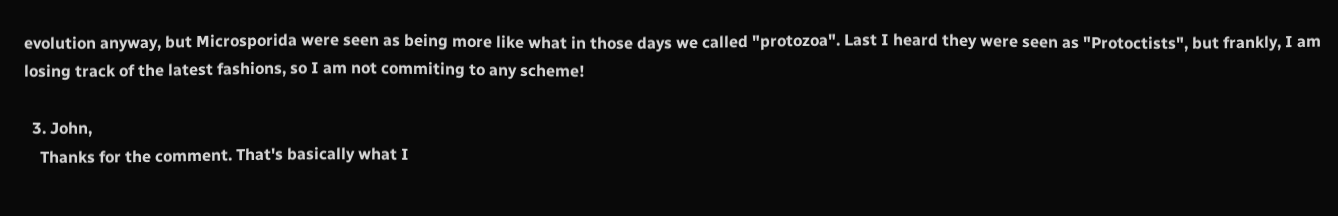evolution anyway, but Microsporida were seen as being more like what in those days we called "protozoa". Last I heard they were seen as "Protoctists", but frankly, I am losing track of the latest fashions, so I am not commiting to any scheme!

  3. John,
    Thanks for the comment. That's basically what I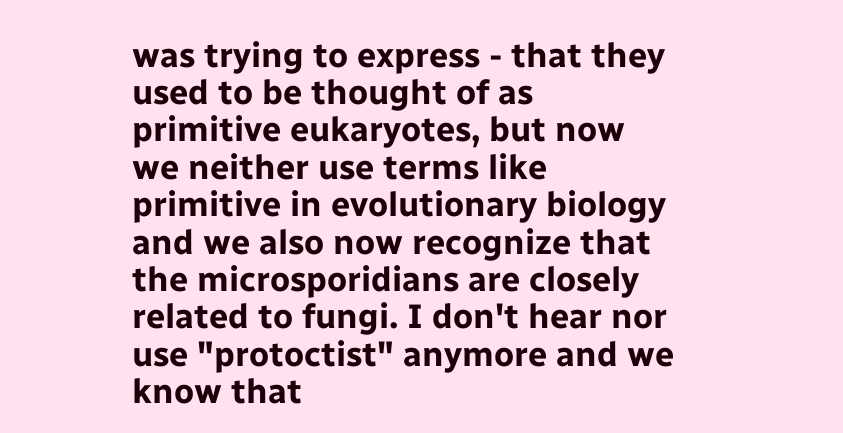was trying to express - that they used to be thought of as primitive eukaryotes, but now we neither use terms like primitive in evolutionary biology and we also now recognize that the microsporidians are closely related to fungi. I don't hear nor use "protoctist" anymore and we know that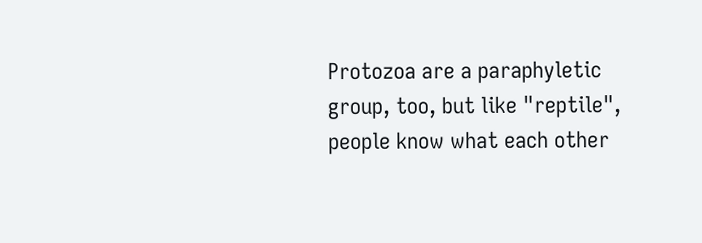Protozoa are a paraphyletic group, too, but like "reptile", people know what each other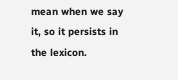mean when we say it, so it persists in the lexicon.